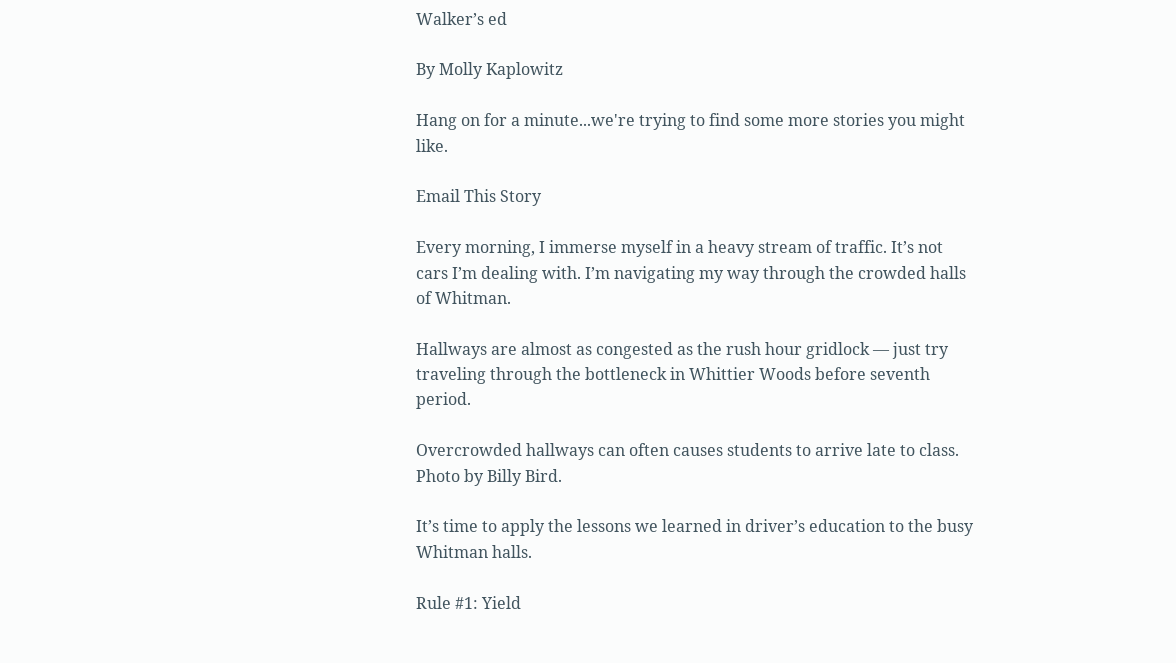Walker’s ed

By Molly Kaplowitz

Hang on for a minute...we're trying to find some more stories you might like.

Email This Story

Every morning, I immerse myself in a heavy stream of traffic. It’s not cars I’m dealing with. I’m navigating my way through the crowded halls of Whitman.

Hallways are almost as congested as the rush hour gridlock — just try traveling through the bottleneck in Whittier Woods before seventh period.

Overcrowded hallways can often causes students to arrive late to class. Photo by Billy Bird.

It’s time to apply the lessons we learned in driver’s education to the busy Whitman halls.

Rule #1: Yield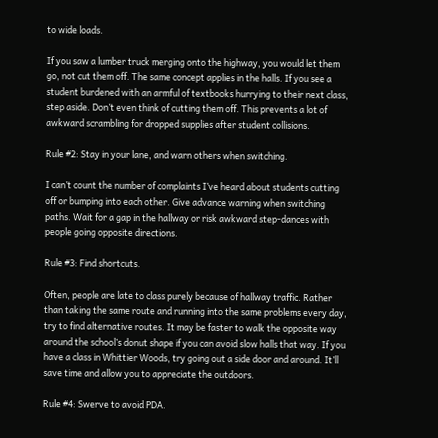to wide loads.

If you saw a lumber truck merging onto the highway, you would let them go, not cut them off. The same concept applies in the halls. If you see a student burdened with an armful of textbooks hurrying to their next class, step aside. Don’t even think of cutting them off. This prevents a lot of awkward scrambling for dropped supplies after student collisions.

Rule #2: Stay in your lane, and warn others when switching.

I can’t count the number of complaints I’ve heard about students cutting off or bumping into each other. Give advance warning when switching paths. Wait for a gap in the hallway or risk awkward step-dances with people going opposite directions.

Rule #3: Find shortcuts.

Often, people are late to class purely because of hallway traffic. Rather than taking the same route and running into the same problems every day, try to find alternative routes. It may be faster to walk the opposite way around the school’s donut shape if you can avoid slow halls that way. If you have a class in Whittier Woods, try going out a side door and around. It’ll save time and allow you to appreciate the outdoors.

Rule #4: Swerve to avoid PDA.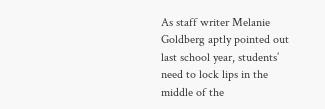As staff writer Melanie Goldberg aptly pointed out last school year, students’ need to lock lips in the middle of the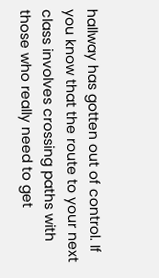hallway has gotten out of control. If you know that the route to your next class involves crossing paths with those who really need to get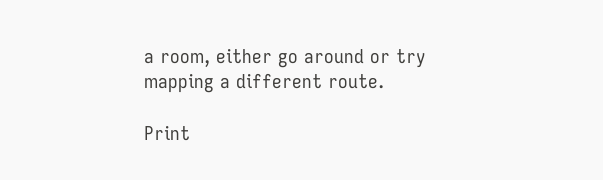a room, either go around or try mapping a different route.

Print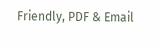Friendly, PDF & Email